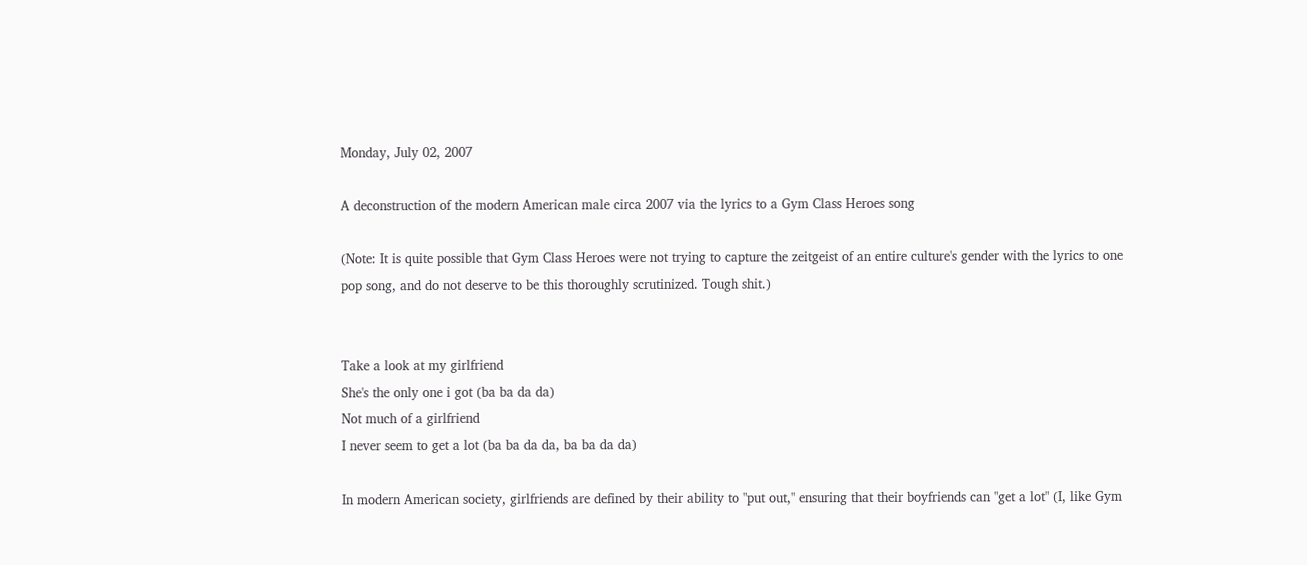Monday, July 02, 2007

A deconstruction of the modern American male circa 2007 via the lyrics to a Gym Class Heroes song

(Note: It is quite possible that Gym Class Heroes were not trying to capture the zeitgeist of an entire culture's gender with the lyrics to one pop song, and do not deserve to be this thoroughly scrutinized. Tough shit.)


Take a look at my girlfriend
She's the only one i got (ba ba da da)
Not much of a girlfriend
I never seem to get a lot (ba ba da da, ba ba da da)

In modern American society, girlfriends are defined by their ability to "put out," ensuring that their boyfriends can "get a lot" (I, like Gym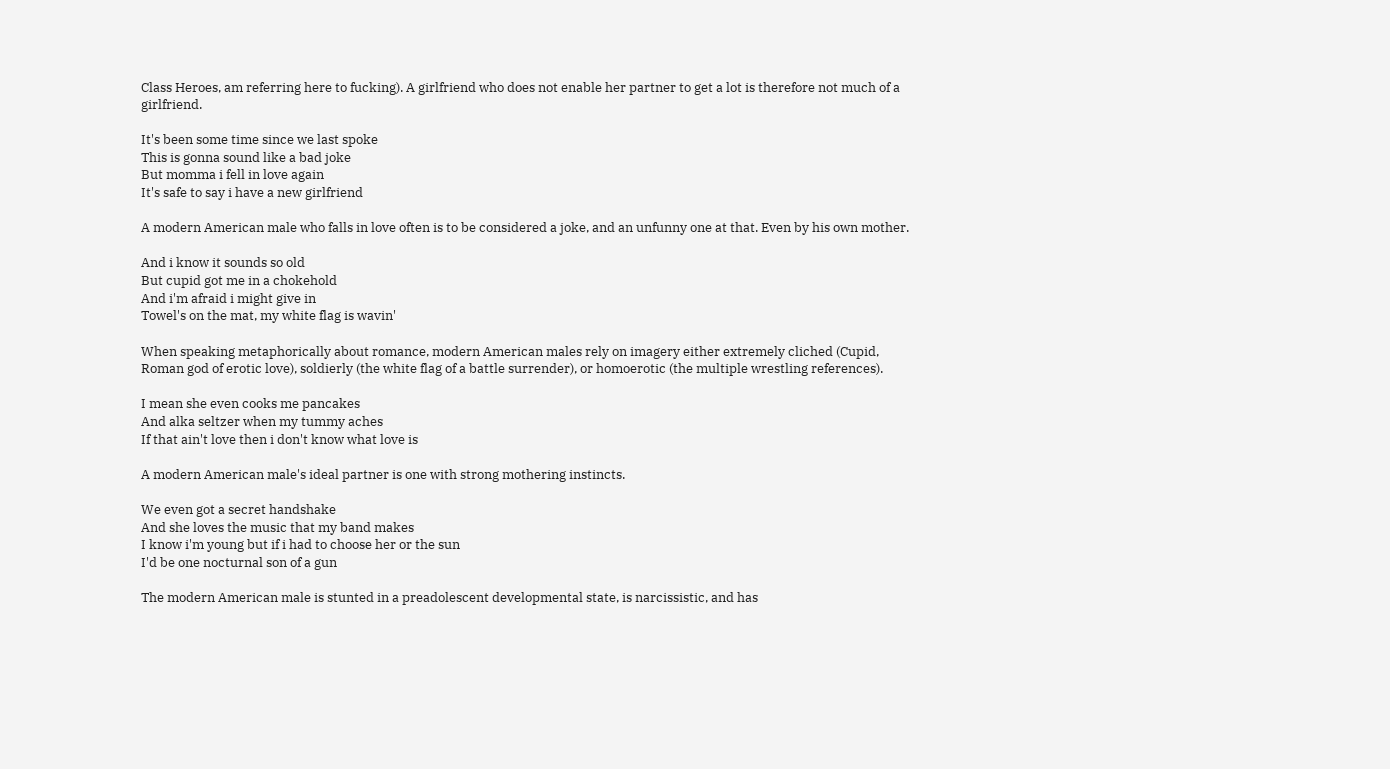Class Heroes, am referring here to fucking). A girlfriend who does not enable her partner to get a lot is therefore not much of a girlfriend.

It's been some time since we last spoke
This is gonna sound like a bad joke
But momma i fell in love again
It's safe to say i have a new girlfriend

A modern American male who falls in love often is to be considered a joke, and an unfunny one at that. Even by his own mother.

And i know it sounds so old
But cupid got me in a chokehold
And i'm afraid i might give in
Towel's on the mat, my white flag is wavin'

When speaking metaphorically about romance, modern American males rely on imagery either extremely cliched (Cupid, Roman god of erotic love), soldierly (the white flag of a battle surrender), or homoerotic (the multiple wrestling references).

I mean she even cooks me pancakes
And alka seltzer when my tummy aches
If that ain't love then i don't know what love is

A modern American male's ideal partner is one with strong mothering instincts.

We even got a secret handshake
And she loves the music that my band makes
I know i'm young but if i had to choose her or the sun
I'd be one nocturnal son of a gun

The modern American male is stunted in a preadolescent developmental state, is narcissistic, and has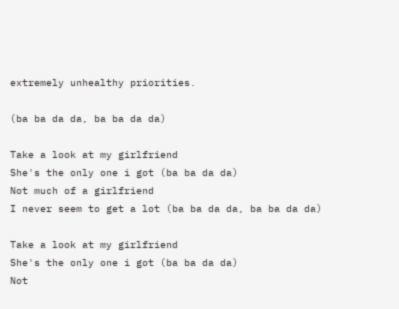extremely unhealthy priorities.

(ba ba da da, ba ba da da)

Take a look at my girlfriend
She's the only one i got (ba ba da da)
Not much of a girlfriend
I never seem to get a lot (ba ba da da, ba ba da da)

Take a look at my girlfriend
She's the only one i got (ba ba da da)
Not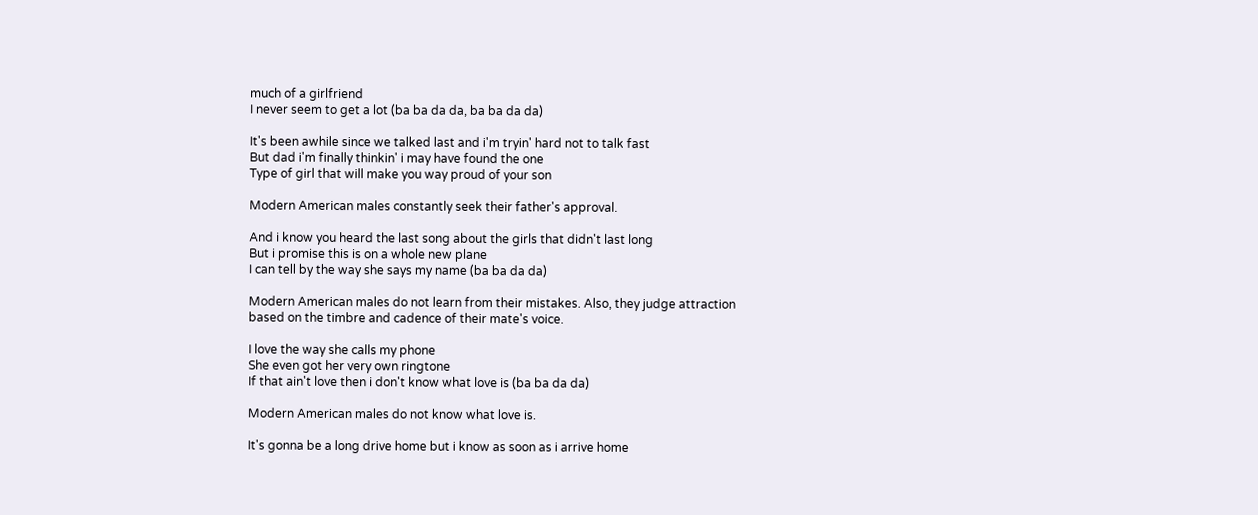much of a girlfriend
I never seem to get a lot (ba ba da da, ba ba da da)

It's been awhile since we talked last and i'm tryin' hard not to talk fast
But dad i'm finally thinkin' i may have found the one
Type of girl that will make you way proud of your son

Modern American males constantly seek their father's approval.

And i know you heard the last song about the girls that didn't last long
But i promise this is on a whole new plane
I can tell by the way she says my name (ba ba da da)

Modern American males do not learn from their mistakes. Also, they judge attraction based on the timbre and cadence of their mate's voice.

I love the way she calls my phone
She even got her very own ringtone
If that ain't love then i don't know what love is (ba ba da da)

Modern American males do not know what love is.

It's gonna be a long drive home but i know as soon as i arrive home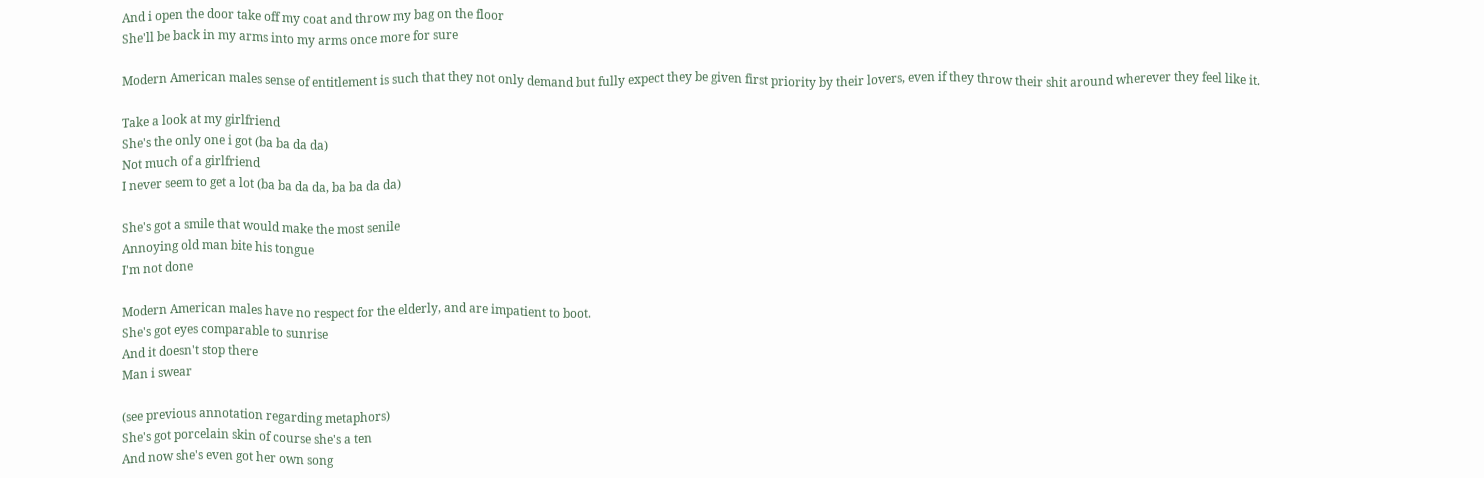And i open the door take off my coat and throw my bag on the floor
She'll be back in my arms into my arms once more for sure

Modern American males sense of entitlement is such that they not only demand but fully expect they be given first priority by their lovers, even if they throw their shit around wherever they feel like it.

Take a look at my girlfriend
She's the only one i got (ba ba da da)
Not much of a girlfriend
I never seem to get a lot (ba ba da da, ba ba da da)

She's got a smile that would make the most senile
Annoying old man bite his tongue
I'm not done

Modern American males have no respect for the elderly, and are impatient to boot.
She's got eyes comparable to sunrise
And it doesn't stop there
Man i swear

(see previous annotation regarding metaphors)
She's got porcelain skin of course she's a ten
And now she's even got her own song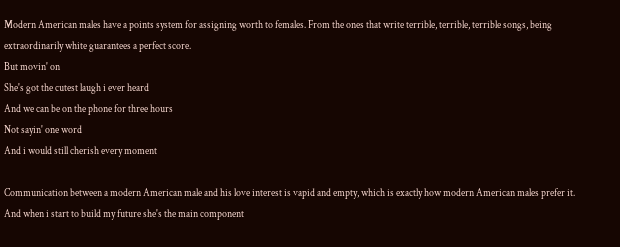Modern American males have a points system for assigning worth to females. From the ones that write terrible, terrible, terrible songs, being extraordinarily white guarantees a perfect score.
But movin' on
She's got the cutest laugh i ever heard
And we can be on the phone for three hours
Not sayin' one word
And i would still cherish every moment

Communication between a modern American male and his love interest is vapid and empty, which is exactly how modern American males prefer it.
And when i start to build my future she's the main component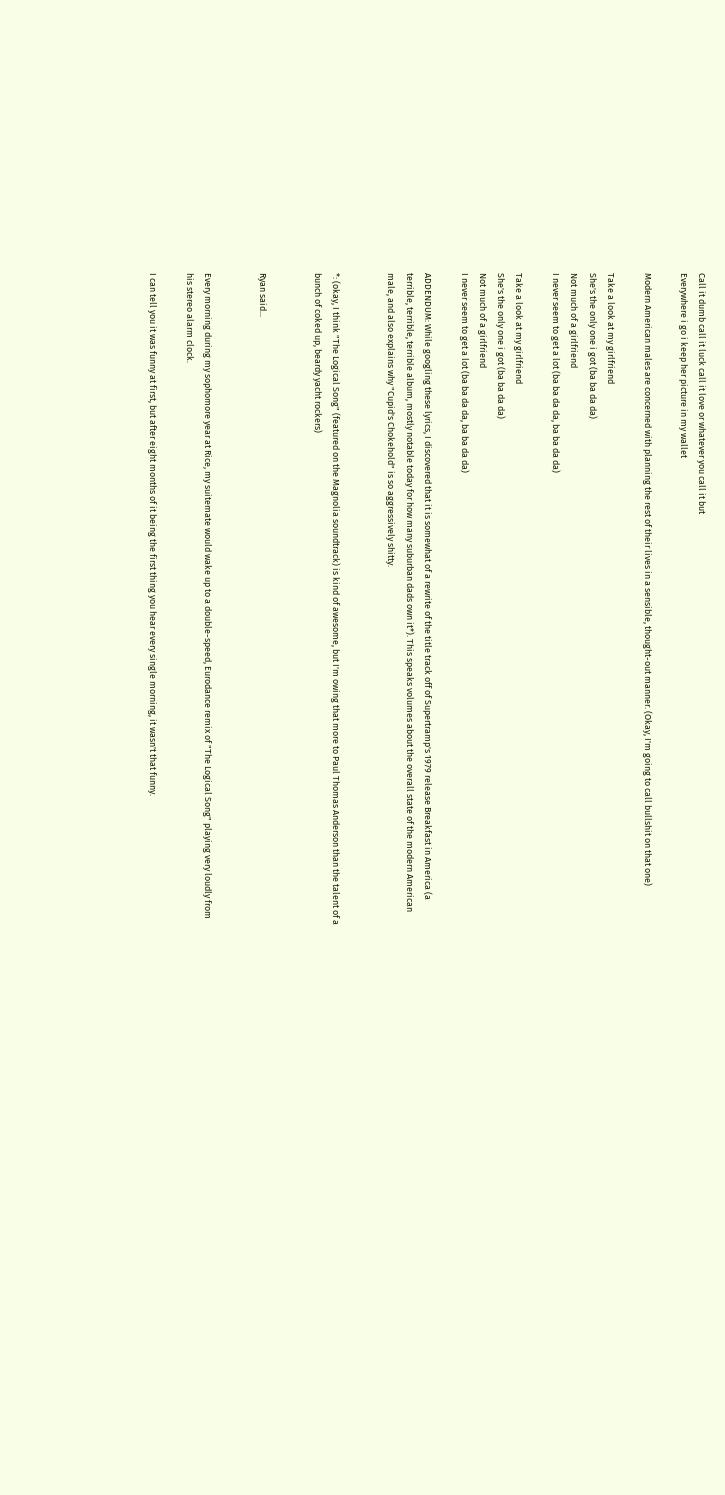Call it dumb call it luck call it love or whatever you call it but
Everywhere i go i keep her picture in my wallet

Modern American males are concerned with planning the rest of their lives in a sensible, thought-out manner. (Okay, I'm going to call bullshit on that one)

Take a look at my girlfriend
She's the only one i got (ba ba da da)
Not much of a girlfriend
I never seem to get a lot (ba ba da da, ba ba da da)

Take a look at my girlfriend
She's the only one i got (ba ba da da)
Not much of a girlfriend
I never seem to get a lot (ba ba da da, ba ba da da)

ADDENDUM: While googling these lyrics, I discovered that it is somewhat of a rewrite of the title track off of Supertramp's 1979 release Breakfast in America (a terrible, terrible, terrible album, mostly notable today for how many suburban dads own it*). This speaks volumes about the overall state of the modern American male, and also explains why "Cupid's Chokehold" is so aggressively shitty.


*: (okay, I think "The Logical Song" (featured on the Magnolia soundtrack) is kind of awesome, but I'm owing that more to Paul Thomas Anderson than the talent of a bunch of coked up, beardy yacht rockers)


Ryan said...


Every morning during my sophomore year at Rice, my suitemate would wake up to a double-speed, Eurodance remix of "The Logical Song" playing very loudly from his stereo alarm clock.

I can tell you it was funny at first, but after eight months of it being the first thing you hear every single morning, it wasn't that funny.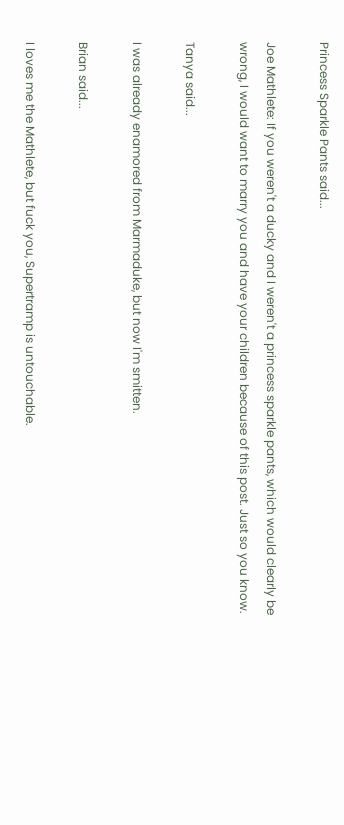Princess Sparkle Pants said...

Joe Mathlete: If you weren't a ducky and I weren't a princess sparkle pants, which would clearly be wrong, I would want to marry you and have your children because of this post. Just so you know.

Tanya said...

I was already enamored from Marmaduke, but now I'm smitten.

Brian said...

I loves me the Mathlete, but fuck you, Supertramp is untouchable.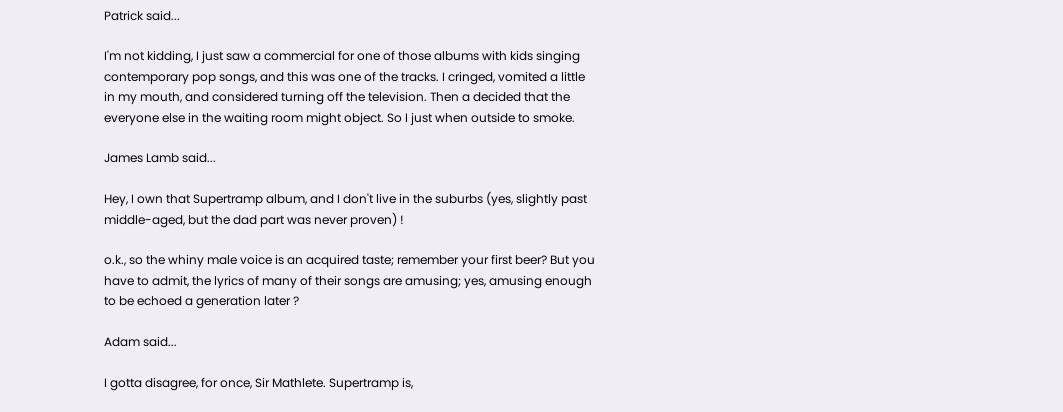Patrick said...

I'm not kidding, I just saw a commercial for one of those albums with kids singing contemporary pop songs, and this was one of the tracks. I cringed, vomited a little in my mouth, and considered turning off the television. Then a decided that the everyone else in the waiting room might object. So I just when outside to smoke.

James Lamb said...

Hey, I own that Supertramp album, and I don't live in the suburbs (yes, slightly past middle-aged, but the dad part was never proven) !

o.k., so the whiny male voice is an acquired taste; remember your first beer? But you have to admit, the lyrics of many of their songs are amusing; yes, amusing enough to be echoed a generation later ?

Adam said...

I gotta disagree, for once, Sir Mathlete. Supertramp is,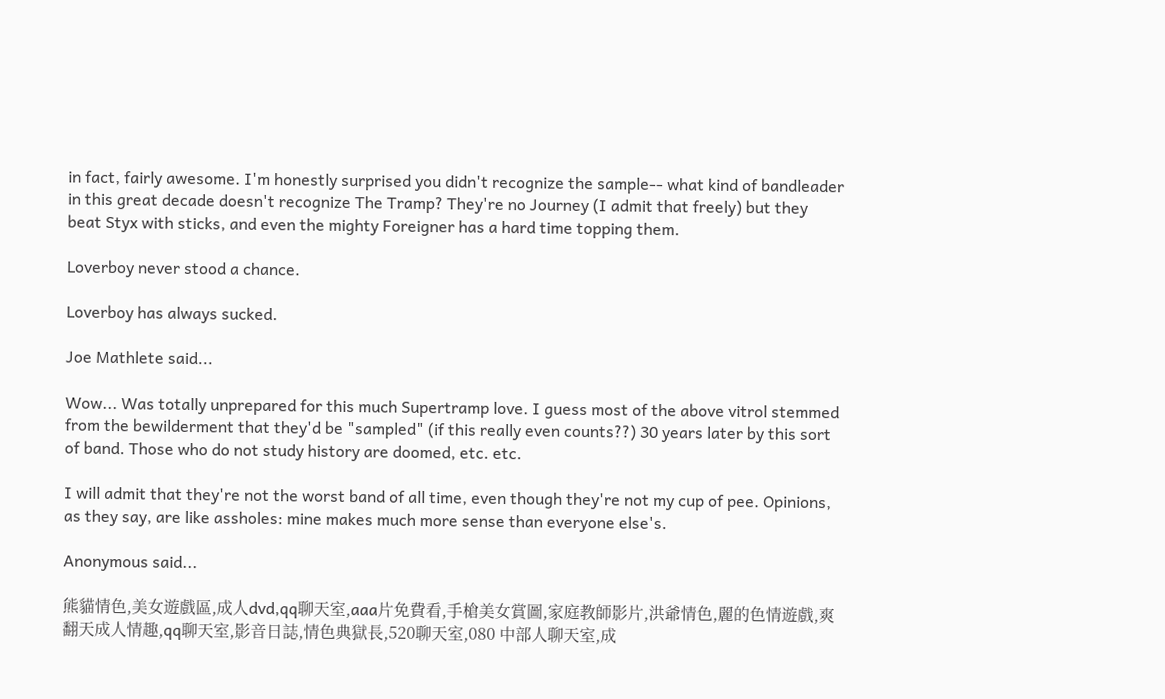in fact, fairly awesome. I'm honestly surprised you didn't recognize the sample-- what kind of bandleader in this great decade doesn't recognize The Tramp? They're no Journey (I admit that freely) but they beat Styx with sticks, and even the mighty Foreigner has a hard time topping them.

Loverboy never stood a chance.

Loverboy has always sucked.

Joe Mathlete said...

Wow... Was totally unprepared for this much Supertramp love. I guess most of the above vitrol stemmed from the bewilderment that they'd be "sampled" (if this really even counts??) 30 years later by this sort of band. Those who do not study history are doomed, etc. etc.

I will admit that they're not the worst band of all time, even though they're not my cup of pee. Opinions, as they say, are like assholes: mine makes much more sense than everyone else's.

Anonymous said...

熊貓情色,美女遊戲區,成人dvd,qq聊天室,aaa片免費看,手槍美女賞圖,家庭教師影片,洪爺情色,麗的色情遊戲,爽翻天成人情趣,qq聊天室,影音日誌,情色典獄長,520聊天室,080 中部人聊天室,成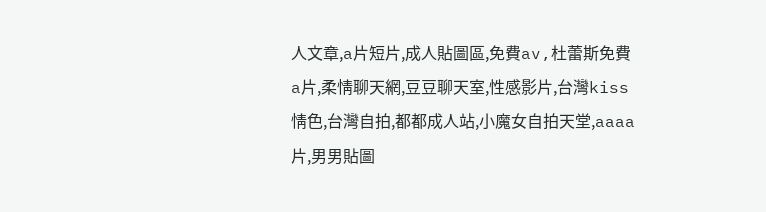人文章,a片短片,成人貼圖區,免費av,杜蕾斯免費a片,柔情聊天網,豆豆聊天室,性感影片,台灣kiss情色,台灣自拍,都都成人站,小魔女自拍天堂,aaaa片,男男貼圖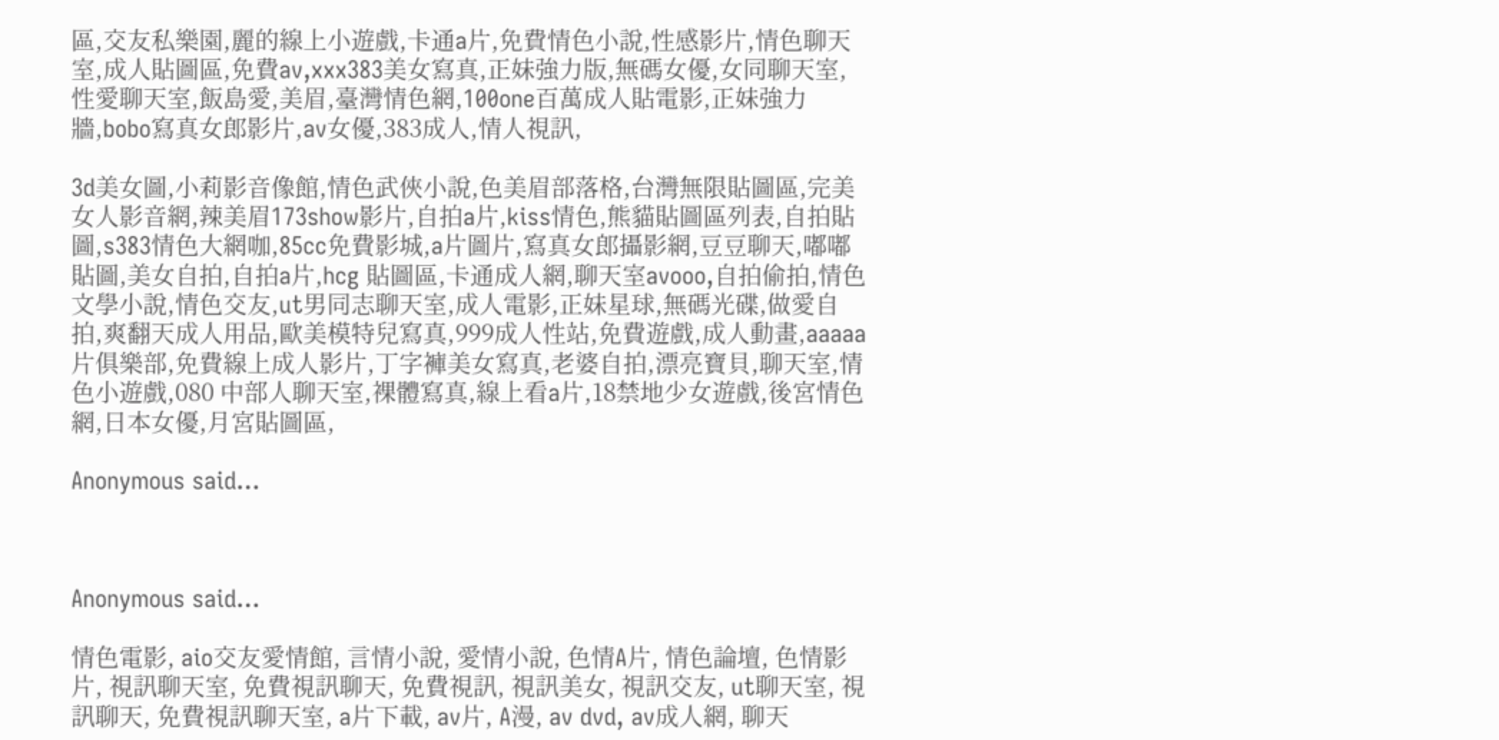區,交友私樂園,麗的線上小遊戲,卡通a片,免費情色小說,性感影片,情色聊天室,成人貼圖區,免費av,xxx383美女寫真,正妹強力版,無碼女優,女同聊天室,性愛聊天室,飯島愛,美眉,臺灣情色網,100one百萬成人貼電影,正妹強力牆,bobo寫真女郎影片,av女優,383成人,情人視訊,

3d美女圖,小莉影音像館,情色武俠小說,色美眉部落格,台灣無限貼圖區,完美女人影音網,辣美眉173show影片,自拍a片,kiss情色,熊貓貼圖區列表,自拍貼圖,s383情色大網咖,85cc免費影城,a片圖片,寫真女郎攝影網,豆豆聊天,嘟嘟貼圖,美女自拍,自拍a片,hcg 貼圖區,卡通成人網,聊天室avooo,自拍偷拍,情色文學小說,情色交友,ut男同志聊天室,成人電影,正妹星球,無碼光碟,做愛自拍,爽翻天成人用品,歐美模特兒寫真,999成人性站,免費遊戲,成人動畫,aaaaa片俱樂部,免費線上成人影片,丁字褲美女寫真,老婆自拍,漂亮寶貝,聊天室,情色小遊戲,080 中部人聊天室,裸體寫真,線上看a片,18禁地少女遊戲,後宮情色網,日本女優,月宮貼圖區,

Anonymous said...



Anonymous said...

情色電影, aio交友愛情館, 言情小說, 愛情小說, 色情A片, 情色論壇, 色情影片, 視訊聊天室, 免費視訊聊天, 免費視訊, 視訊美女, 視訊交友, ut聊天室, 視訊聊天, 免費視訊聊天室, a片下載, av片, A漫, av dvd, av成人網, 聊天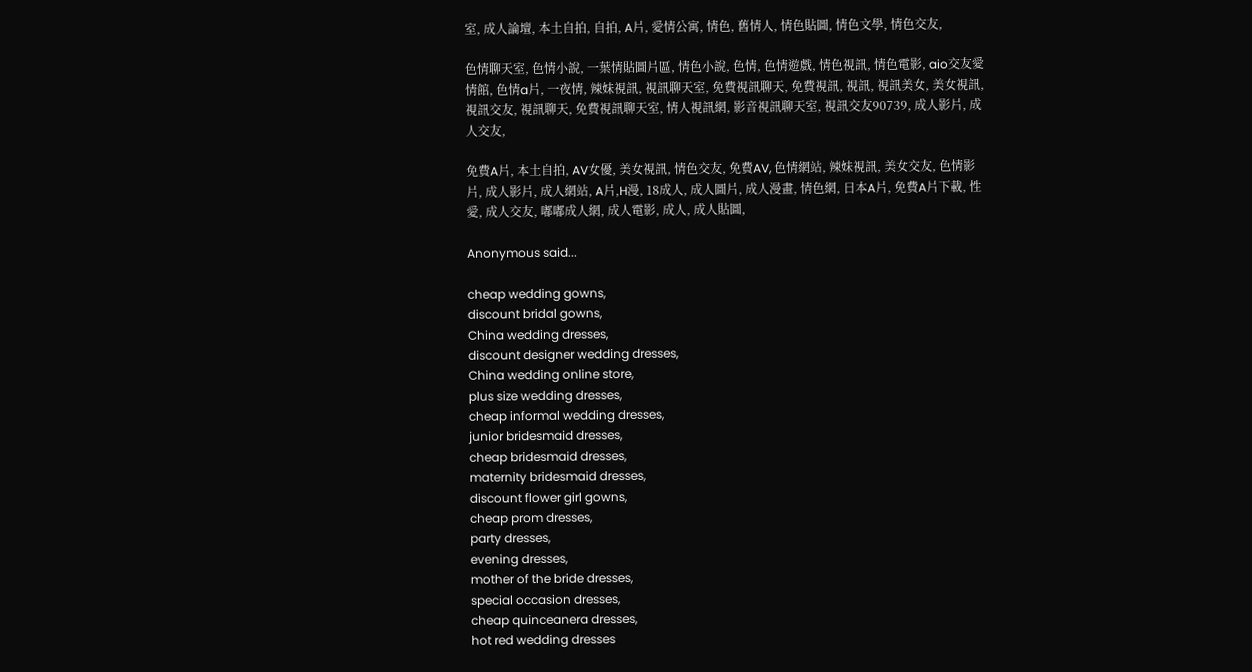室, 成人論壇, 本土自拍, 自拍, A片, 愛情公寓, 情色, 舊情人, 情色貼圖, 情色文學, 情色交友,

色情聊天室, 色情小說, 一葉情貼圖片區, 情色小說, 色情, 色情遊戲, 情色視訊, 情色電影, aio交友愛情館, 色情a片, 一夜情, 辣妹視訊, 視訊聊天室, 免費視訊聊天, 免費視訊, 視訊, 視訊美女, 美女視訊, 視訊交友, 視訊聊天, 免費視訊聊天室, 情人視訊網, 影音視訊聊天室, 視訊交友90739, 成人影片, 成人交友,

免費A片, 本土自拍, AV女優, 美女視訊, 情色交友, 免費AV, 色情網站, 辣妹視訊, 美女交友, 色情影片, 成人影片, 成人網站, A片,H漫, 18成人, 成人圖片, 成人漫畫, 情色網, 日本A片, 免費A片下載, 性愛, 成人交友, 嘟嘟成人網, 成人電影, 成人, 成人貼圖,

Anonymous said...

cheap wedding gowns,
discount bridal gowns,
China wedding dresses,
discount designer wedding dresses,
China wedding online store,
plus size wedding dresses,
cheap informal wedding dresses,
junior bridesmaid dresses,
cheap bridesmaid dresses,
maternity bridesmaid dresses,
discount flower girl gowns,
cheap prom dresses,
party dresses,
evening dresses,
mother of the bride dresses,
special occasion dresses,
cheap quinceanera dresses,
hot red wedding dresses